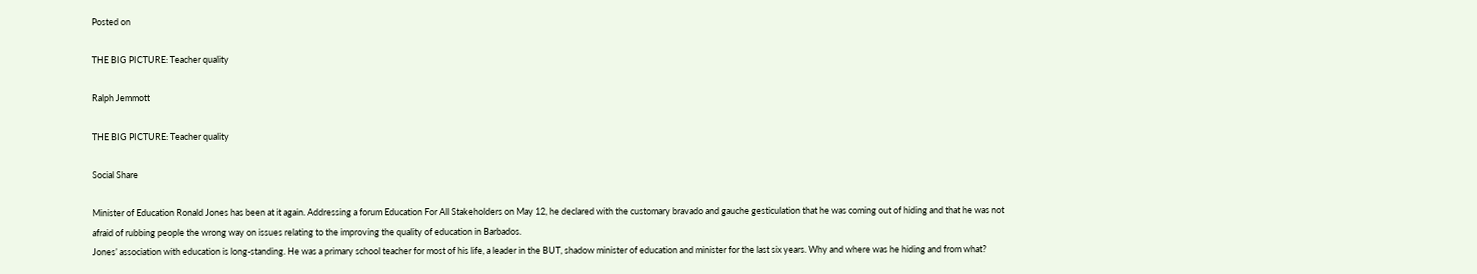Posted on

THE BIG PICTURE: Teacher quality

Ralph Jemmott

THE BIG PICTURE: Teacher quality

Social Share

Minister of Education Ronald Jones has been at it again. Addressing a forum Education For All Stakeholders on May 12, he declared with the customary bravado and gauche gesticulation that he was coming out of hiding and that he was not afraid of rubbing people the wrong way on issues relating to the improving the quality of education in Barbados.
Jones’ association with education is long-standing. He was a primary school teacher for most of his life, a leader in the BUT, shadow minister of education and minister for the last six years. Why and where was he hiding and from what?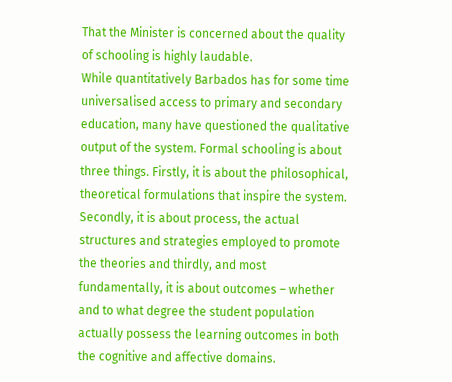That the Minister is concerned about the quality of schooling is highly laudable.
While quantitatively Barbados has for some time universalised access to primary and secondary education, many have questioned the qualitative output of the system. Formal schooling is about three things. Firstly, it is about the philosophical, theoretical formulations that inspire the system. Secondly, it is about process, the actual structures and strategies employed to promote the theories and thirdly, and most fundamentally, it is about outcomes – whether and to what degree the student population actually possess the learning outcomes in both the cognitive and affective domains.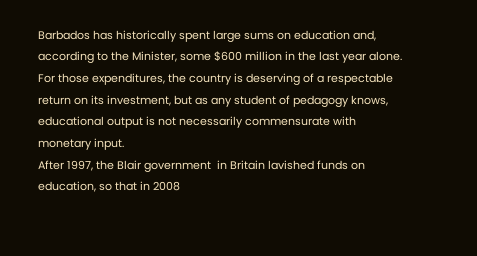Barbados has historically spent large sums on education and, according to the Minister, some $600 million in the last year alone. For those expenditures, the country is deserving of a respectable return on its investment, but as any student of pedagogy knows, educational output is not necessarily commensurate with monetary input.
After 1997, the Blair government  in Britain lavished funds on education, so that in 2008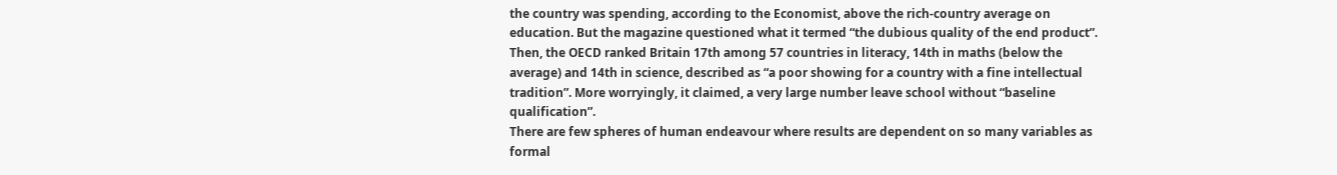the country was spending, according to the Economist, above the rich-country average on education. But the magazine questioned what it termed “the dubious quality of the end product”. Then, the OECD ranked Britain 17th among 57 countries in literacy, 14th in maths (below the average) and 14th in science, described as “a poor showing for a country with a fine intellectual tradition”. More worryingly, it claimed, a very large number leave school without “baseline qualification”.
There are few spheres of human endeavour where results are dependent on so many variables as formal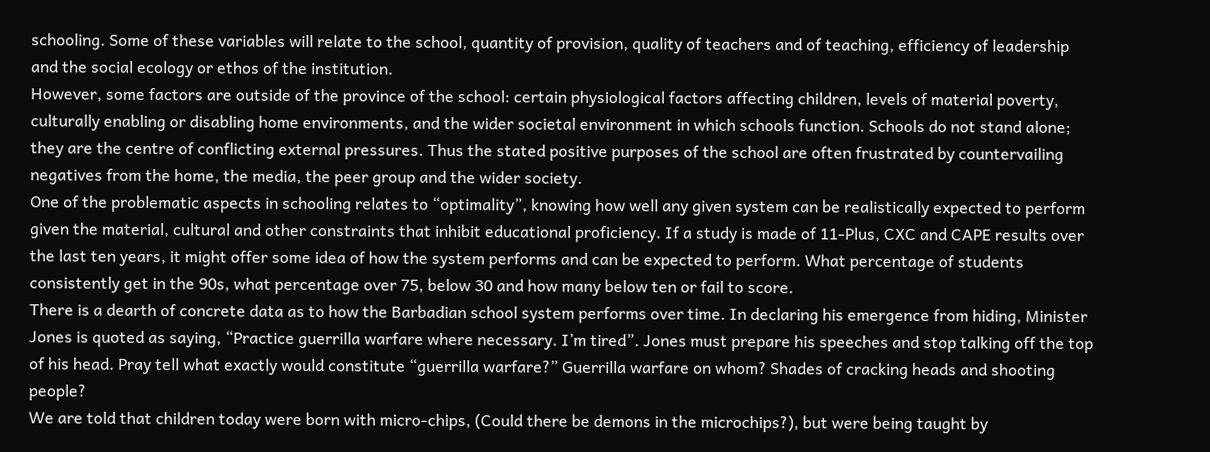schooling. Some of these variables will relate to the school, quantity of provision, quality of teachers and of teaching, efficiency of leadership and the social ecology or ethos of the institution.
However, some factors are outside of the province of the school: certain physiological factors affecting children, levels of material poverty, culturally enabling or disabling home environments, and the wider societal environment in which schools function. Schools do not stand alone; they are the centre of conflicting external pressures. Thus the stated positive purposes of the school are often frustrated by countervailing negatives from the home, the media, the peer group and the wider society.
One of the problematic aspects in schooling relates to “optimality”, knowing how well any given system can be realistically expected to perform given the material, cultural and other constraints that inhibit educational proficiency. If a study is made of 11-Plus, CXC and CAPE results over the last ten years, it might offer some idea of how the system performs and can be expected to perform. What percentage of students consistently get in the 90s, what percentage over 75, below 30 and how many below ten or fail to score.
There is a dearth of concrete data as to how the Barbadian school system performs over time. In declaring his emergence from hiding, Minister Jones is quoted as saying, “Practice guerrilla warfare where necessary. I’m tired”. Jones must prepare his speeches and stop talking off the top of his head. Pray tell what exactly would constitute “guerrilla warfare?” Guerrilla warfare on whom? Shades of cracking heads and shooting people?
We are told that children today were born with micro-chips, (Could there be demons in the microchips?), but were being taught by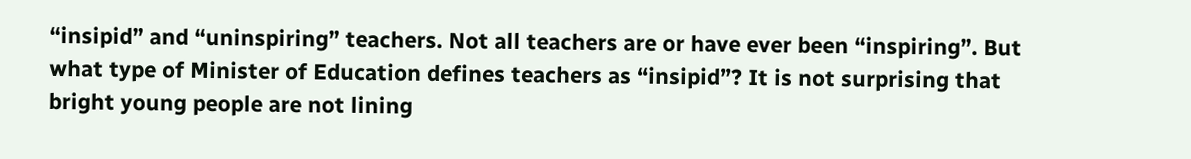“insipid” and “uninspiring” teachers. Not all teachers are or have ever been “inspiring”. But what type of Minister of Education defines teachers as “insipid”? It is not surprising that bright young people are not lining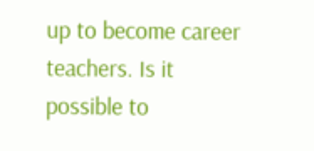up to become career teachers. Is it possible to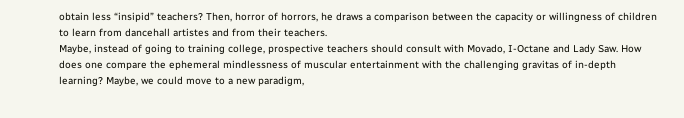obtain less “insipid” teachers? Then, horror of horrors, he draws a comparison between the capacity or willingness of children to learn from dancehall artistes and from their teachers.
Maybe, instead of going to training college, prospective teachers should consult with Movado, I-Octane and Lady Saw. How does one compare the ephemeral mindlessness of muscular entertainment with the challenging gravitas of in-depth learning? Maybe, we could move to a new paradigm,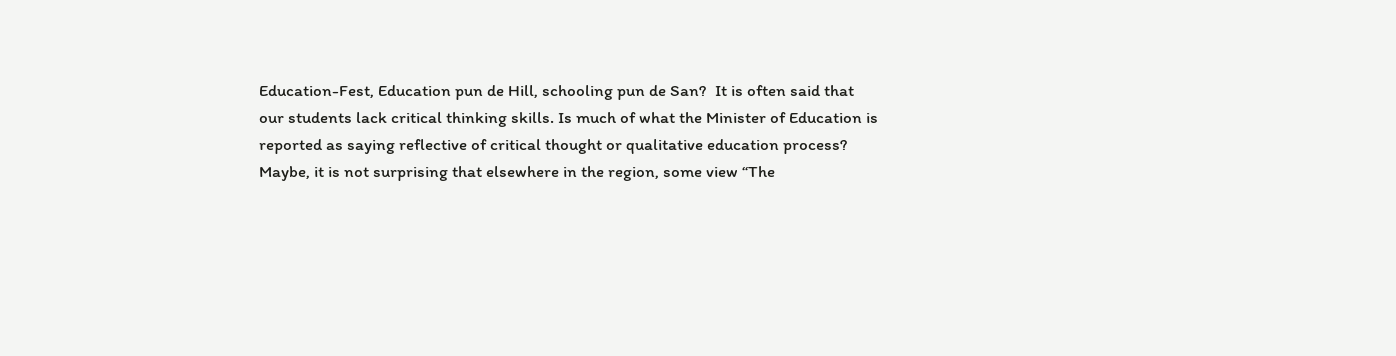Education-Fest, Education pun de Hill, schooling pun de San?  It is often said that our students lack critical thinking skills. Is much of what the Minister of Education is reported as saying reflective of critical thought or qualitative education process?
Maybe, it is not surprising that elsewhere in the region, some view “The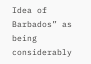Idea of Barbados” as being considerably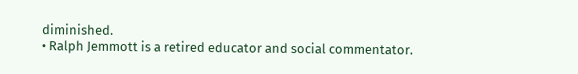diminished.
• Ralph Jemmott is a retired educator and social commentator.